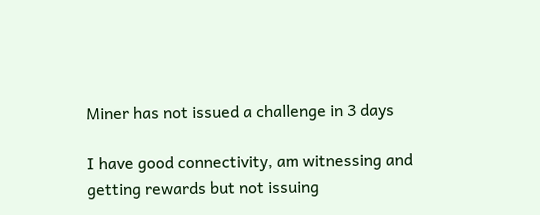Miner has not issued a challenge in 3 days

I have good connectivity, am witnessing and getting rewards but not issuing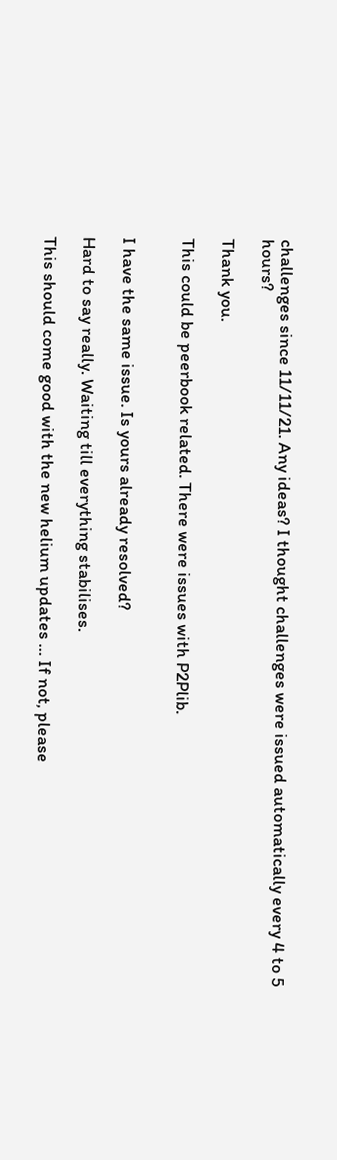challenges since 11/11/21. Any ideas? I thought challenges were issued automatically every 4 to 5 hours?

Thank you.

This could be peerbook related. There were issues with P2Plib.


I have the same issue. Is yours already resolved?

Hard to say really. Waiting till everything stabilises.

This should come good with the new helium updates … If not, please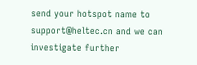send your hotspot name to support@heltec.cn and we can investigate further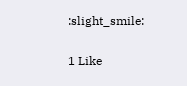:slight_smile:

1 Like